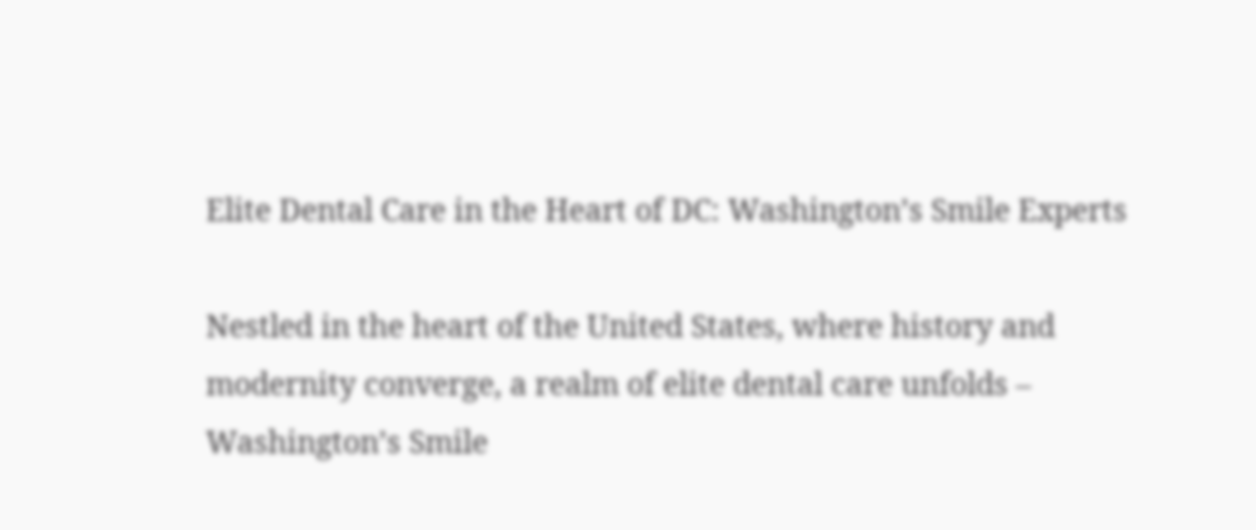Elite Dental Care in the Heart of DC: Washington’s Smile Experts

Nestled in the heart of the United States, where history and modernity converge, a realm of elite dental care unfolds – Washington’s Smile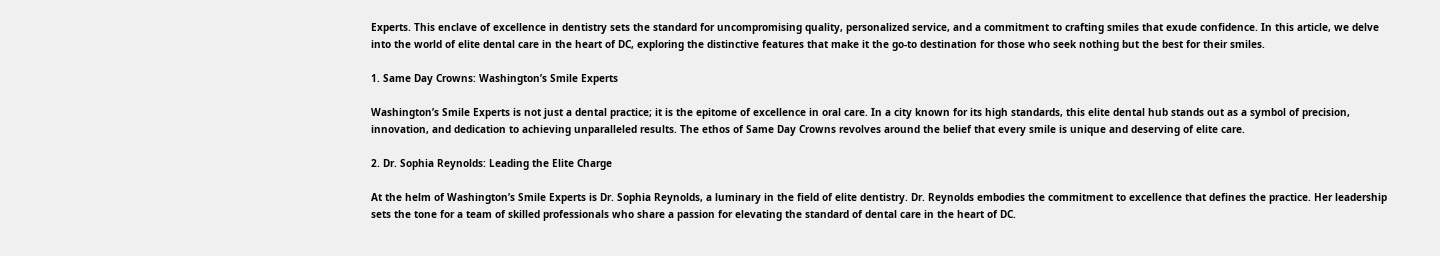Experts. This enclave of excellence in dentistry sets the standard for uncompromising quality, personalized service, and a commitment to crafting smiles that exude confidence. In this article, we delve into the world of elite dental care in the heart of DC, exploring the distinctive features that make it the go-to destination for those who seek nothing but the best for their smiles.

1. Same Day Crowns: Washington’s Smile Experts

Washington’s Smile Experts is not just a dental practice; it is the epitome of excellence in oral care. In a city known for its high standards, this elite dental hub stands out as a symbol of precision, innovation, and dedication to achieving unparalleled results. The ethos of Same Day Crowns revolves around the belief that every smile is unique and deserving of elite care.

2. Dr. Sophia Reynolds: Leading the Elite Charge

At the helm of Washington’s Smile Experts is Dr. Sophia Reynolds, a luminary in the field of elite dentistry. Dr. Reynolds embodies the commitment to excellence that defines the practice. Her leadership sets the tone for a team of skilled professionals who share a passion for elevating the standard of dental care in the heart of DC.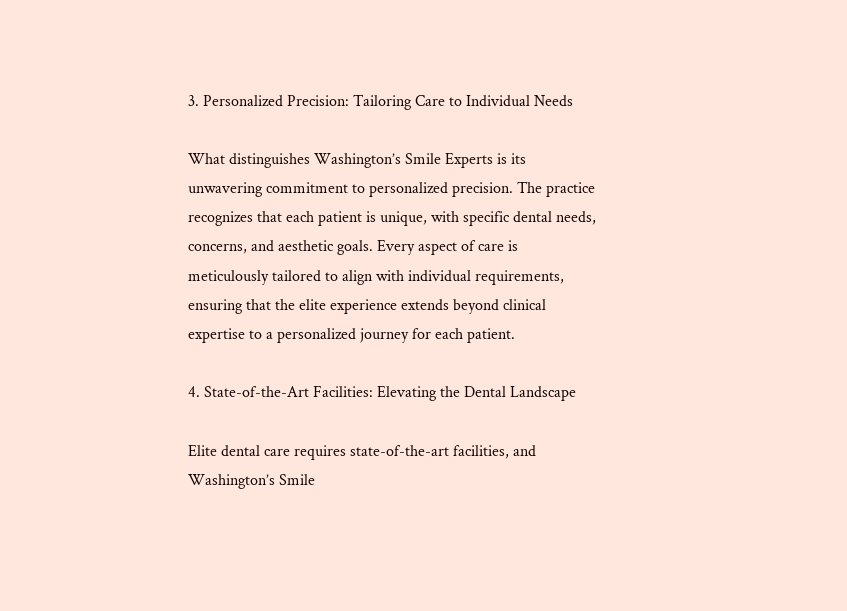3. Personalized Precision: Tailoring Care to Individual Needs

What distinguishes Washington’s Smile Experts is its unwavering commitment to personalized precision. The practice recognizes that each patient is unique, with specific dental needs, concerns, and aesthetic goals. Every aspect of care is meticulously tailored to align with individual requirements, ensuring that the elite experience extends beyond clinical expertise to a personalized journey for each patient.

4. State-of-the-Art Facilities: Elevating the Dental Landscape

Elite dental care requires state-of-the-art facilities, and Washington’s Smile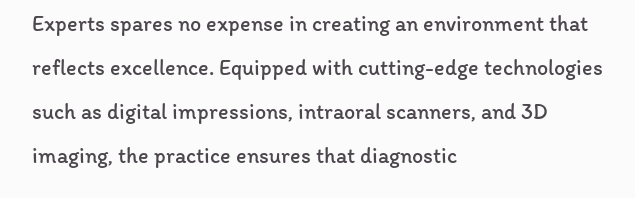Experts spares no expense in creating an environment that reflects excellence. Equipped with cutting-edge technologies such as digital impressions, intraoral scanners, and 3D imaging, the practice ensures that diagnostic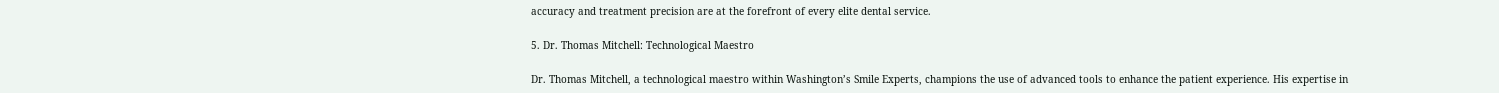accuracy and treatment precision are at the forefront of every elite dental service.

5. Dr. Thomas Mitchell: Technological Maestro

Dr. Thomas Mitchell, a technological maestro within Washington’s Smile Experts, champions the use of advanced tools to enhance the patient experience. His expertise in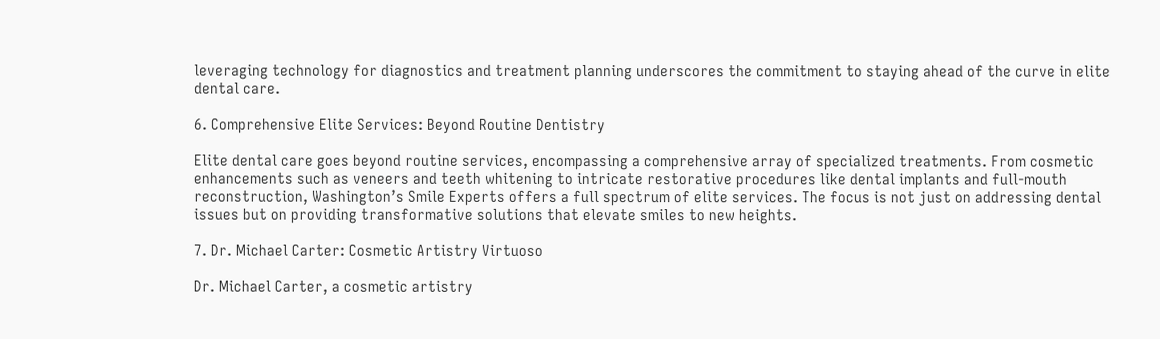leveraging technology for diagnostics and treatment planning underscores the commitment to staying ahead of the curve in elite dental care.

6. Comprehensive Elite Services: Beyond Routine Dentistry

Elite dental care goes beyond routine services, encompassing a comprehensive array of specialized treatments. From cosmetic enhancements such as veneers and teeth whitening to intricate restorative procedures like dental implants and full-mouth reconstruction, Washington’s Smile Experts offers a full spectrum of elite services. The focus is not just on addressing dental issues but on providing transformative solutions that elevate smiles to new heights.

7. Dr. Michael Carter: Cosmetic Artistry Virtuoso

Dr. Michael Carter, a cosmetic artistry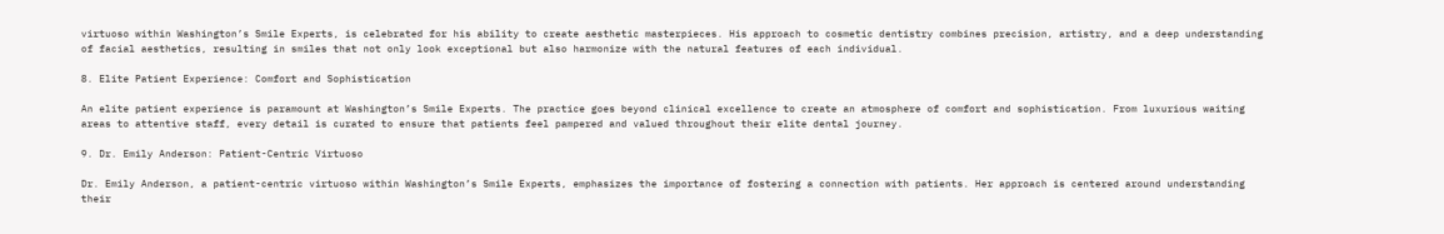virtuoso within Washington’s Smile Experts, is celebrated for his ability to create aesthetic masterpieces. His approach to cosmetic dentistry combines precision, artistry, and a deep understanding of facial aesthetics, resulting in smiles that not only look exceptional but also harmonize with the natural features of each individual.

8. Elite Patient Experience: Comfort and Sophistication

An elite patient experience is paramount at Washington’s Smile Experts. The practice goes beyond clinical excellence to create an atmosphere of comfort and sophistication. From luxurious waiting areas to attentive staff, every detail is curated to ensure that patients feel pampered and valued throughout their elite dental journey.

9. Dr. Emily Anderson: Patient-Centric Virtuoso

Dr. Emily Anderson, a patient-centric virtuoso within Washington’s Smile Experts, emphasizes the importance of fostering a connection with patients. Her approach is centered around understanding their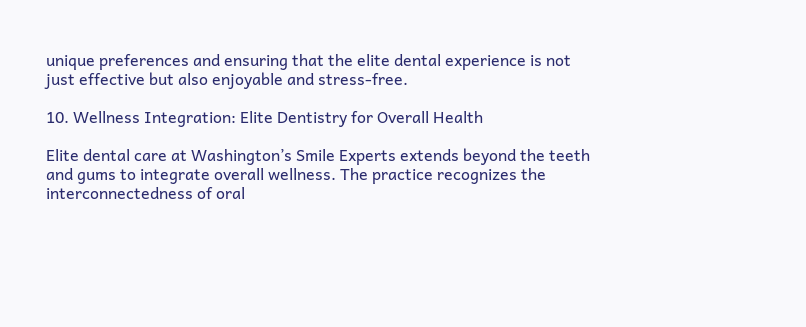unique preferences and ensuring that the elite dental experience is not just effective but also enjoyable and stress-free.

10. Wellness Integration: Elite Dentistry for Overall Health

Elite dental care at Washington’s Smile Experts extends beyond the teeth and gums to integrate overall wellness. The practice recognizes the interconnectedness of oral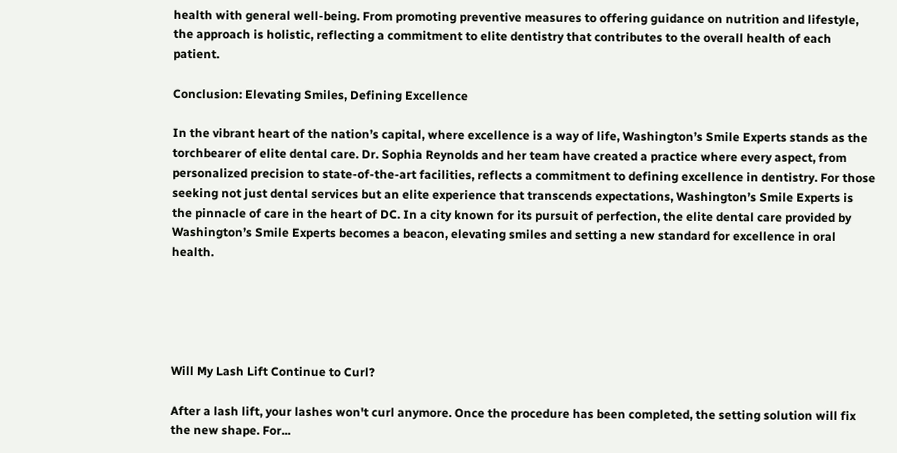health with general well-being. From promoting preventive measures to offering guidance on nutrition and lifestyle, the approach is holistic, reflecting a commitment to elite dentistry that contributes to the overall health of each patient.

Conclusion: Elevating Smiles, Defining Excellence

In the vibrant heart of the nation’s capital, where excellence is a way of life, Washington’s Smile Experts stands as the torchbearer of elite dental care. Dr. Sophia Reynolds and her team have created a practice where every aspect, from personalized precision to state-of-the-art facilities, reflects a commitment to defining excellence in dentistry. For those seeking not just dental services but an elite experience that transcends expectations, Washington’s Smile Experts is the pinnacle of care in the heart of DC. In a city known for its pursuit of perfection, the elite dental care provided by Washington’s Smile Experts becomes a beacon, elevating smiles and setting a new standard for excellence in oral health.





Will My Lash Lift Continue to Curl?

After a lash lift, your lashes won't curl anymore. Once the procedure has been completed, the setting solution will fix the new shape. For...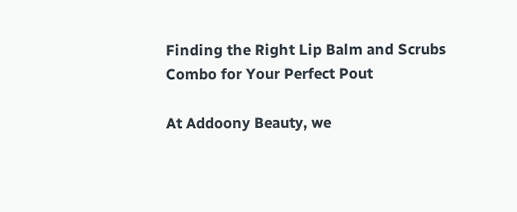Finding the Right Lip Balm and Scrubs Combo for Your Perfect Pout

At Addoony Beauty, we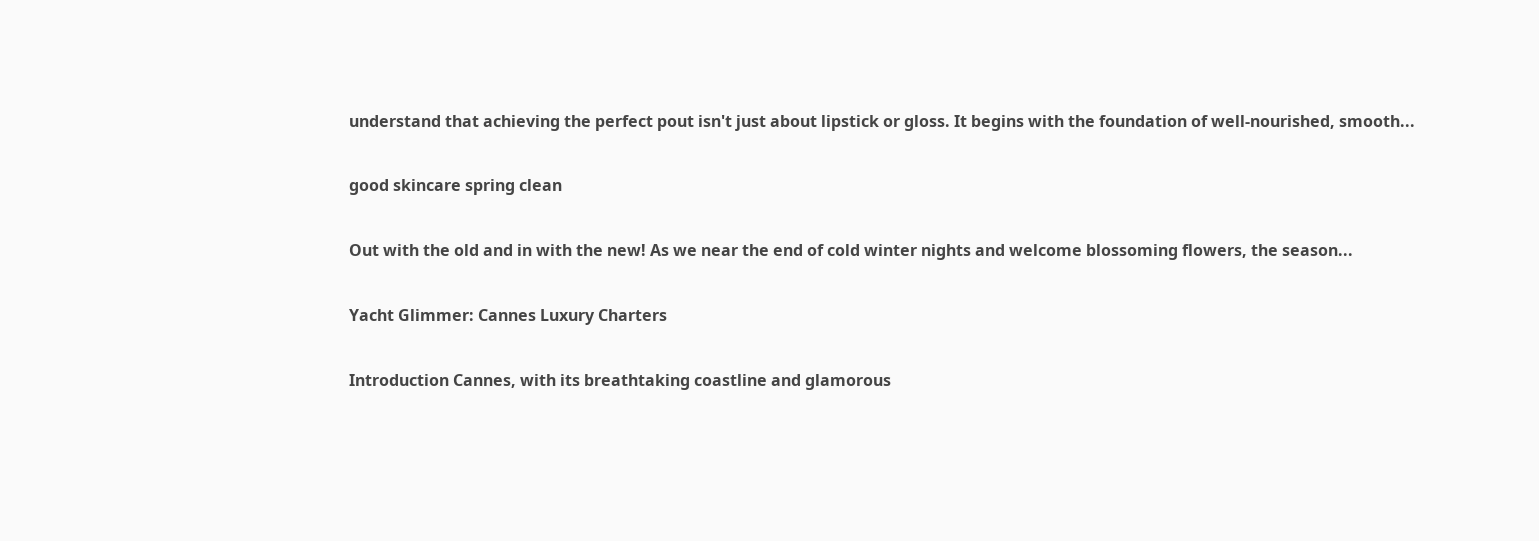understand that achieving the perfect pout isn't just about lipstick or gloss. It begins with the foundation of well-nourished, smooth...

good skincare spring clean

Out with the old and in with the new! As we near the end of cold winter nights and welcome blossoming flowers, the season...

Yacht Glimmer: Cannes Luxury Charters

Introduction Cannes, with its breathtaking coastline and glamorous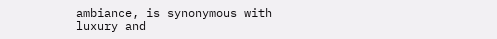ambiance, is synonymous with luxury and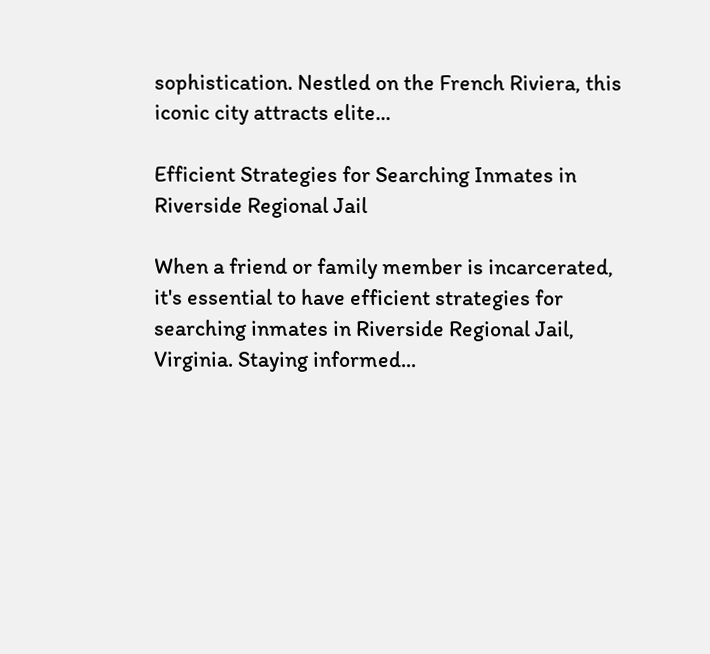sophistication. Nestled on the French Riviera, this iconic city attracts elite...

Efficient Strategies for Searching Inmates in Riverside Regional Jail

When a friend or family member is incarcerated, it's essential to have efficient strategies for searching inmates in Riverside Regional Jail, Virginia. Staying informed...